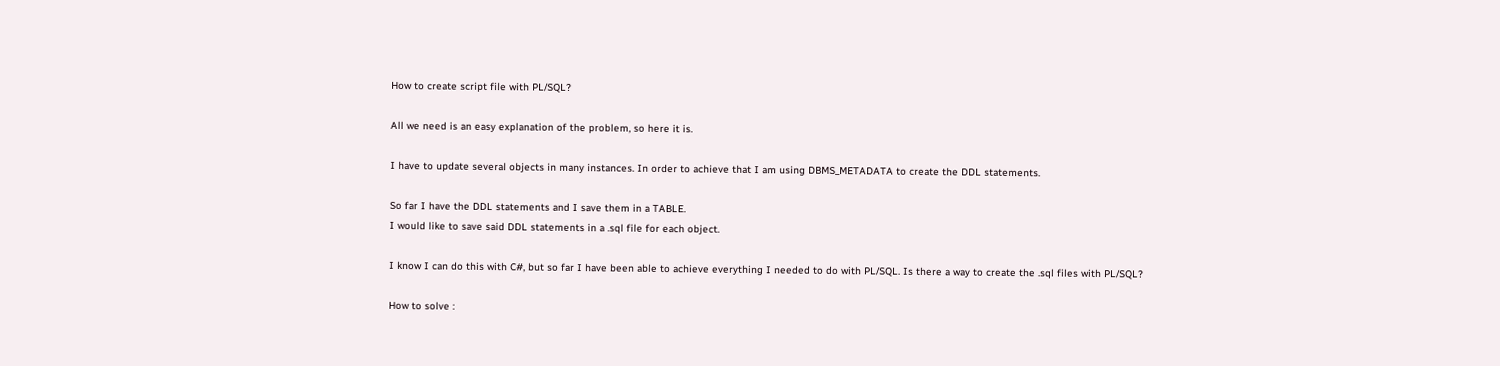How to create script file with PL/SQL?

All we need is an easy explanation of the problem, so here it is.

I have to update several objects in many instances. In order to achieve that I am using DBMS_METADATA to create the DDL statements.

So far I have the DDL statements and I save them in a TABLE.
I would like to save said DDL statements in a .sql file for each object.

I know I can do this with C#, but so far I have been able to achieve everything I needed to do with PL/SQL. Is there a way to create the .sql files with PL/SQL?

How to solve :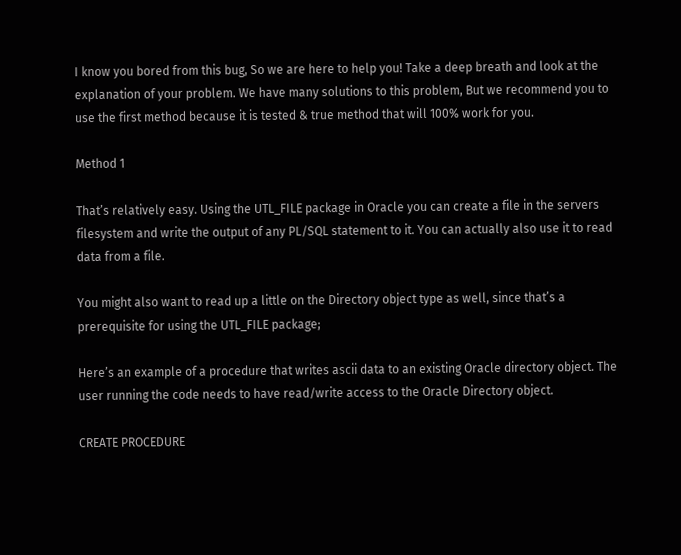I know you bored from this bug, So we are here to help you! Take a deep breath and look at the explanation of your problem. We have many solutions to this problem, But we recommend you to use the first method because it is tested & true method that will 100% work for you.

Method 1

That’s relatively easy. Using the UTL_FILE package in Oracle you can create a file in the servers filesystem and write the output of any PL/SQL statement to it. You can actually also use it to read data from a file.

You might also want to read up a little on the Directory object type as well, since that’s a prerequisite for using the UTL_FILE package;

Here’s an example of a procedure that writes ascii data to an existing Oracle directory object. The user running the code needs to have read/write access to the Oracle Directory object.

CREATE PROCEDURE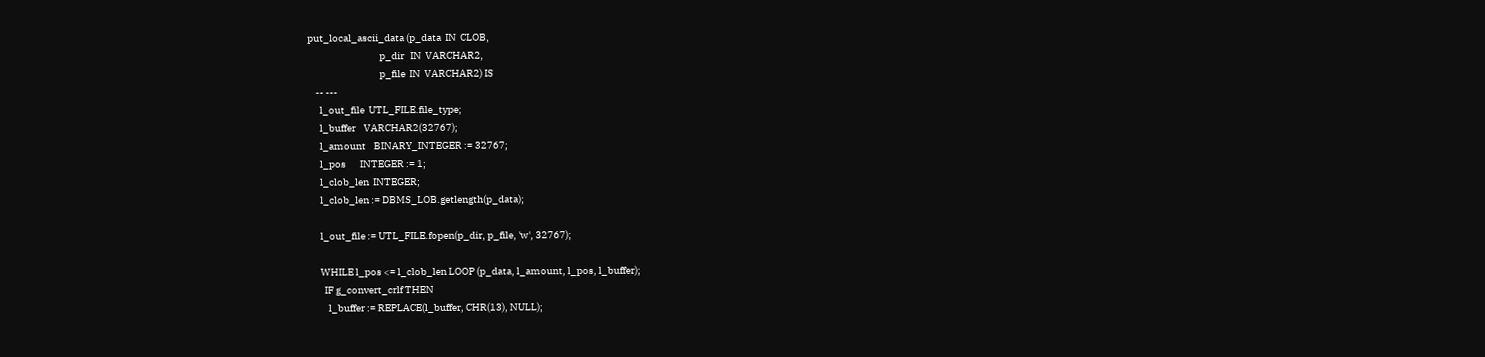put_local_ascii_data (p_data  IN  CLOB,
                                    p_dir   IN  VARCHAR2,
                                    p_file  IN  VARCHAR2) IS
    -- ---
      l_out_file  UTL_FILE.file_type;
      l_buffer    VARCHAR2(32767);
      l_amount    BINARY_INTEGER := 32767;
      l_pos       INTEGER := 1;
      l_clob_len  INTEGER;
      l_clob_len := DBMS_LOB.getlength(p_data);

      l_out_file := UTL_FILE.fopen(p_dir, p_file, 'w', 32767);

      WHILE l_pos <= l_clob_len LOOP (p_data, l_amount, l_pos, l_buffer);
        IF g_convert_crlf THEN
          l_buffer := REPLACE(l_buffer, CHR(13), NULL);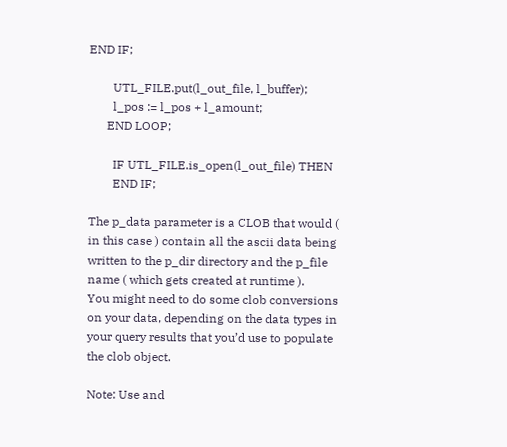END IF;

        UTL_FILE.put(l_out_file, l_buffer);
        l_pos := l_pos + l_amount;
      END LOOP;

        IF UTL_FILE.is_open(l_out_file) THEN
        END IF;

The p_data parameter is a CLOB that would ( in this case ) contain all the ascii data being written to the p_dir directory and the p_file name ( which gets created at runtime ).
You might need to do some clob conversions on your data, depending on the data types in your query results that you’d use to populate the clob object.

Note: Use and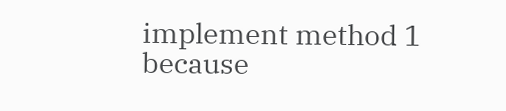implement method 1 because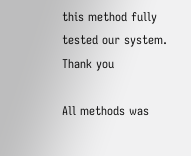this method fully tested our system.
Thank you

All methods was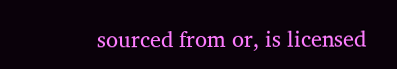sourced from or, is licensed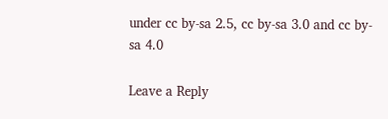under cc by-sa 2.5, cc by-sa 3.0 and cc by-sa 4.0

Leave a Reply